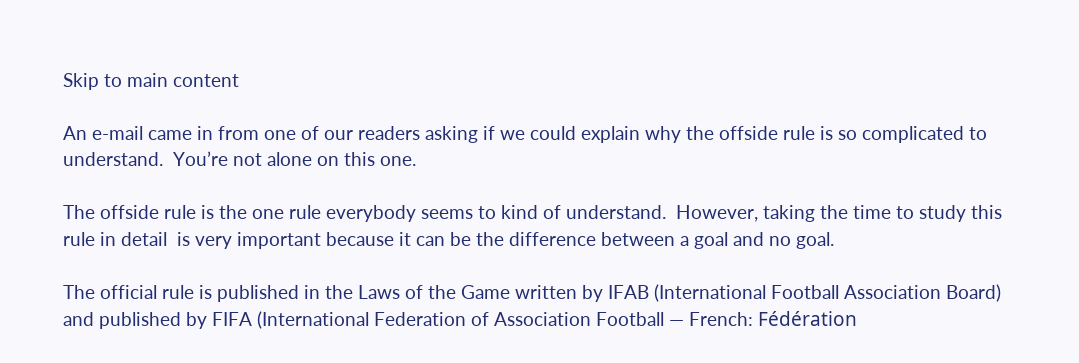Skip to main content

An e-mail came in from one of our readers asking if we could explain why the offside rule is so complicated to understand.  You’re not alone on this one.

The offside rule is the one rule everybody seems to kind of understand.  However, taking the time to study this rule in detail  is very important because it can be the difference between a goal and no goal.

The official rule is published in the Laws of the Game written by IFAB (International Football Association Board) and published by FIFA (International Federation of Association Football — French: Fédération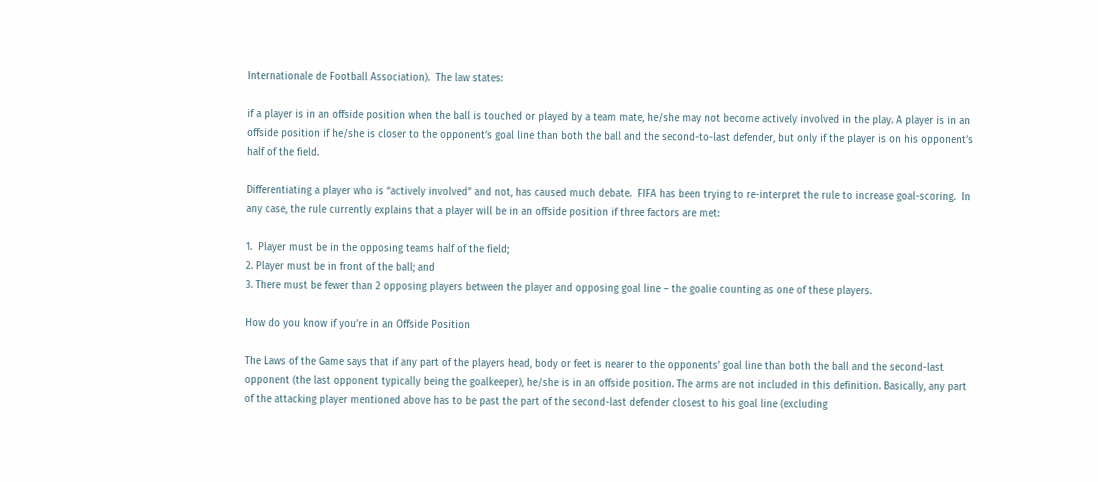Internationale de Football Association).  The law states:

if a player is in an offside position when the ball is touched or played by a team mate, he/she may not become actively involved in the play. A player is in an offside position if he/she is closer to the opponent’s goal line than both the ball and the second-to-last defender, but only if the player is on his opponent’s half of the field.

Differentiating a player who is “actively involved” and not, has caused much debate.  FIFA has been trying to re-interpret the rule to increase goal-scoring.  In any case, the rule currently explains that a player will be in an offside position if three factors are met:

1.  Player must be in the opposing teams half of the field;
2. Player must be in front of the ball; and
3. There must be fewer than 2 opposing players between the player and opposing goal line – the goalie counting as one of these players.

How do you know if you’re in an Offside Position

The Laws of the Game says that if any part of the players head, body or feet is nearer to the opponents’ goal line than both the ball and the second-last opponent (the last opponent typically being the goalkeeper), he/she is in an offside position. The arms are not included in this definition. Basically, any part of the attacking player mentioned above has to be past the part of the second-last defender closest to his goal line (excluding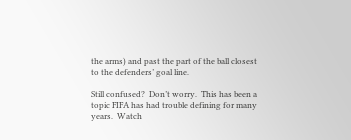the arms) and past the part of the ball closest to the defenders’ goal line.

Still confused?  Don’t worry.  This has been a topic FIFA has had trouble defining for many years.  Watch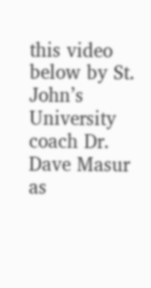this video below by St. John’s University coach Dr. Dave Masur as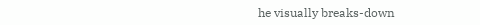he visually breaks-down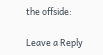the offside:

Leave a Reply